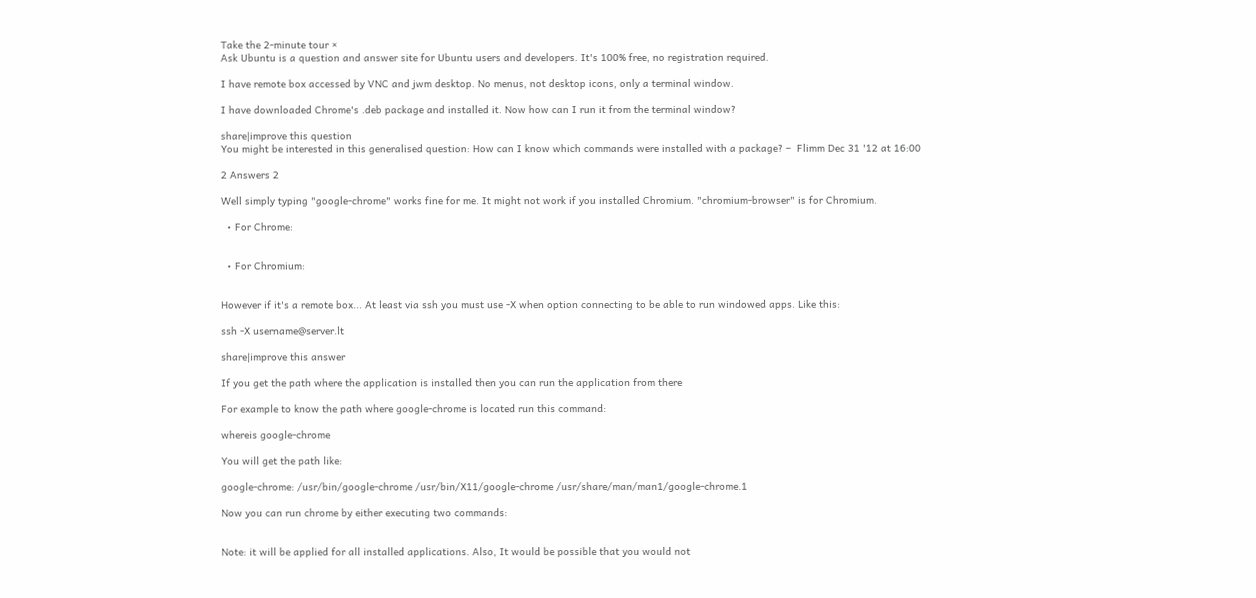Take the 2-minute tour ×
Ask Ubuntu is a question and answer site for Ubuntu users and developers. It's 100% free, no registration required.

I have remote box accessed by VNC and jwm desktop. No menus, not desktop icons, only a terminal window.

I have downloaded Chrome's .deb package and installed it. Now how can I run it from the terminal window?

share|improve this question
You might be interested in this generalised question: How can I know which commands were installed with a package? –  Flimm Dec 31 '12 at 16:00

2 Answers 2

Well simply typing "google-chrome" works fine for me. It might not work if you installed Chromium. "chromium-browser" is for Chromium.

  • For Chrome:


  • For Chromium:


However if it's a remote box... At least via ssh you must use -X when option connecting to be able to run windowed apps. Like this:

ssh -X username@server.lt

share|improve this answer

If you get the path where the application is installed then you can run the application from there

For example to know the path where google-chrome is located run this command:

whereis google-chrome

You will get the path like:

google-chrome: /usr/bin/google-chrome /usr/bin/X11/google-chrome /usr/share/man/man1/google-chrome.1

Now you can run chrome by either executing two commands:


Note: it will be applied for all installed applications. Also, It would be possible that you would not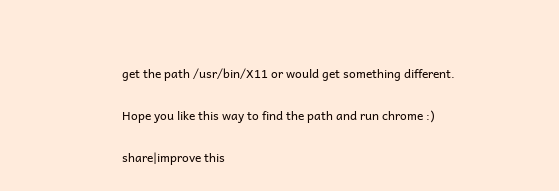get the path /usr/bin/X11 or would get something different.

Hope you like this way to find the path and run chrome :)

share|improve this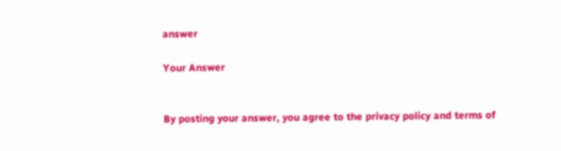answer

Your Answer


By posting your answer, you agree to the privacy policy and terms of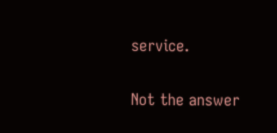service.

Not the answer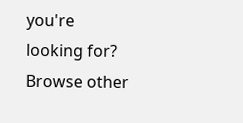you're looking for? Browse other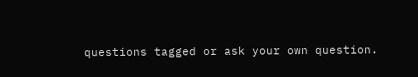questions tagged or ask your own question.